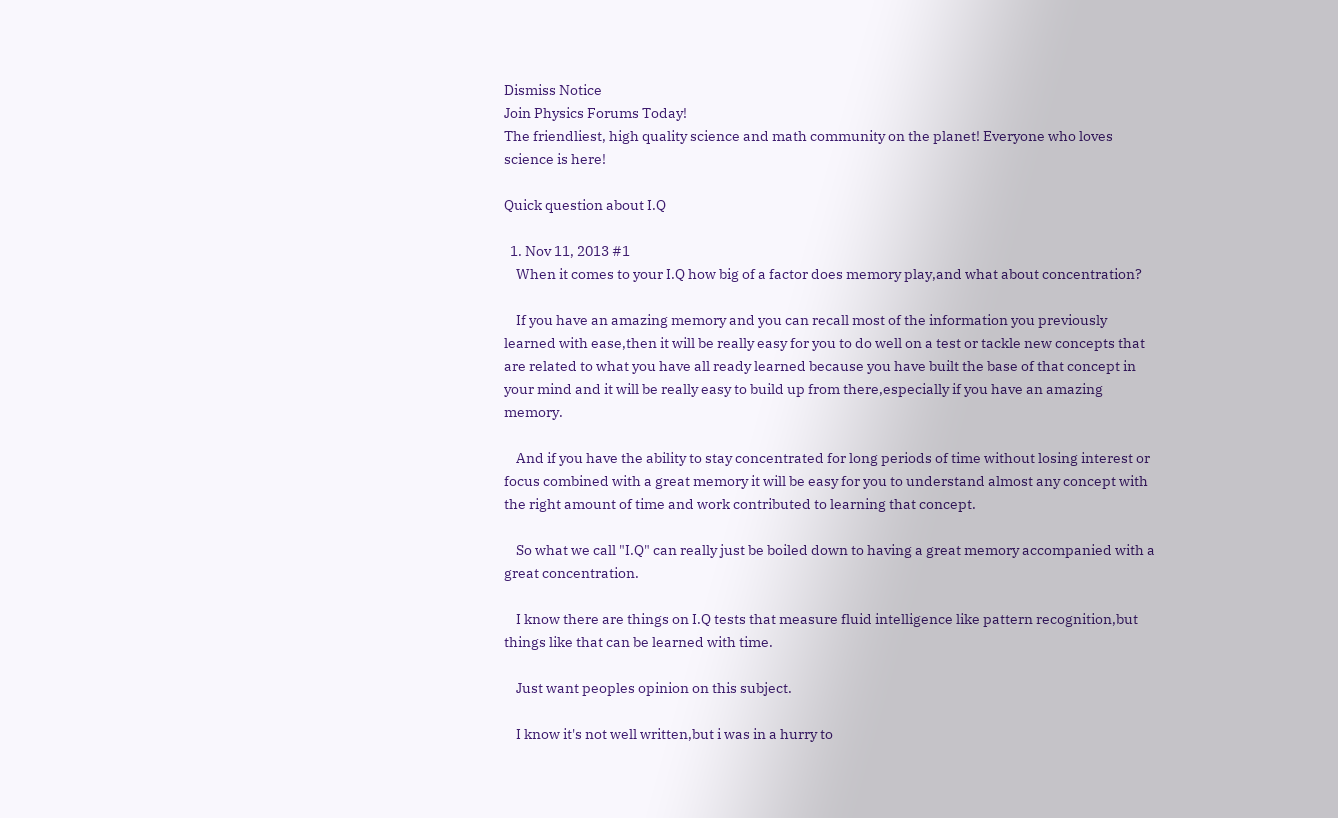Dismiss Notice
Join Physics Forums Today!
The friendliest, high quality science and math community on the planet! Everyone who loves science is here!

Quick question about I.Q

  1. Nov 11, 2013 #1
    When it comes to your I.Q how big of a factor does memory play,and what about concentration?

    If you have an amazing memory and you can recall most of the information you previously learned with ease,then it will be really easy for you to do well on a test or tackle new concepts that are related to what you have all ready learned because you have built the base of that concept in your mind and it will be really easy to build up from there,especially if you have an amazing memory.

    And if you have the ability to stay concentrated for long periods of time without losing interest or focus combined with a great memory it will be easy for you to understand almost any concept with the right amount of time and work contributed to learning that concept.

    So what we call "I.Q" can really just be boiled down to having a great memory accompanied with a great concentration.

    I know there are things on I.Q tests that measure fluid intelligence like pattern recognition,but things like that can be learned with time.

    Just want peoples opinion on this subject.

    I know it's not well written,but i was in a hurry to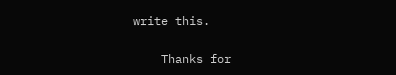write this.

    Thanks for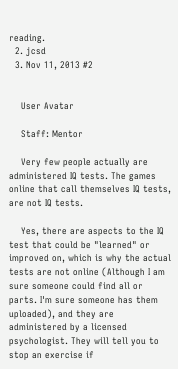reading.
  2. jcsd
  3. Nov 11, 2013 #2


    User Avatar

    Staff: Mentor

    Very few people actually are administered IQ tests. The games online that call themselves IQ tests, are not IQ tests.

    Yes, there are aspects to the IQ test that could be "learned" or improved on, which is why the actual tests are not online (Although I am sure someone could find all or parts. I'm sure someone has them uploaded), and they are administered by a licensed psychologist. They will tell you to stop an exercise if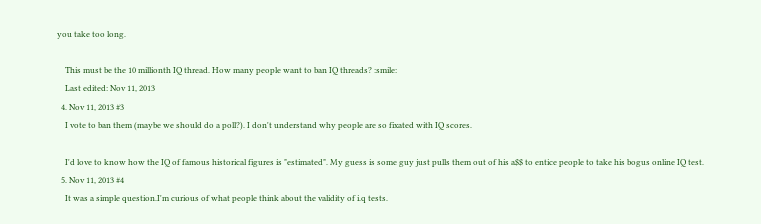you take too long.

    This must be the 10 millionth IQ thread. How many people want to ban IQ threads? :smile:
    Last edited: Nov 11, 2013
  4. Nov 11, 2013 #3
    I vote to ban them (maybe we should do a poll?). I don't understand why people are so fixated with IQ scores.

    I'd love to know how the IQ of famous historical figures is "estimated". My guess is some guy just pulls them out of his a$$ to entice people to take his bogus online IQ test.
  5. Nov 11, 2013 #4
    It was a simple question.I'm curious of what people think about the validity of i.q tests.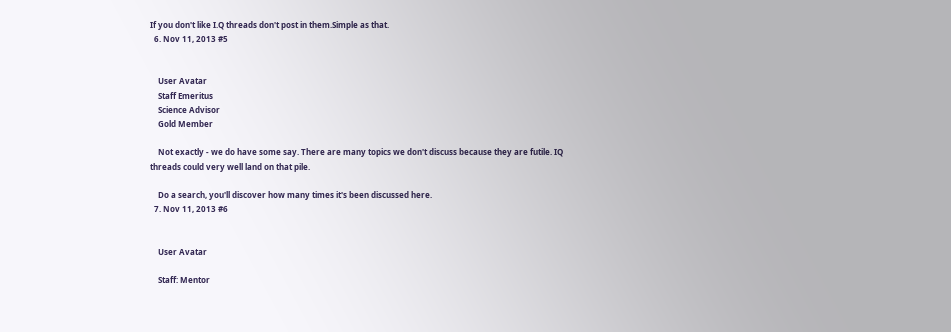If you don't like I.Q threads don't post in them.Simple as that.
  6. Nov 11, 2013 #5


    User Avatar
    Staff Emeritus
    Science Advisor
    Gold Member

    Not exactly - we do have some say. There are many topics we don't discuss because they are futile. IQ threads could very well land on that pile.

    Do a search, you'll discover how many times it's been discussed here.
  7. Nov 11, 2013 #6


    User Avatar

    Staff: Mentor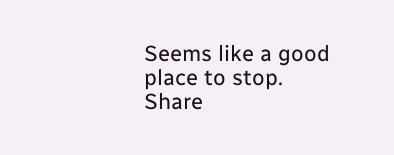Seems like a good place to stop.
Share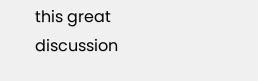this great discussion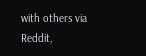with others via Reddit,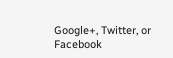Google+, Twitter, or Facebook